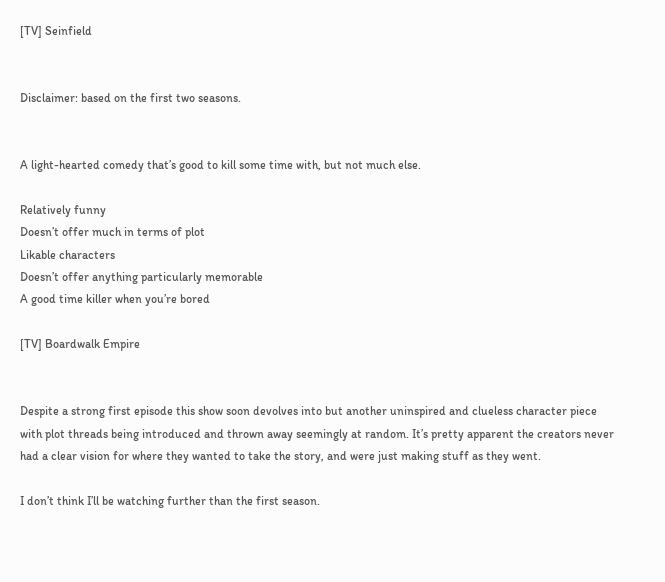[TV] Seinfield


Disclaimer: based on the first two seasons.


A light-hearted comedy that’s good to kill some time with, but not much else.

Relatively funny
Doesn’t offer much in terms of plot
Likable characters
Doesn’t offer anything particularly memorable
A good time killer when you’re bored

[TV] Boardwalk Empire


Despite a strong first episode this show soon devolves into but another uninspired and clueless character piece with plot threads being introduced and thrown away seemingly at random. It’s pretty apparent the creators never had a clear vision for where they wanted to take the story, and were just making stuff as they went.

I don’t think I’ll be watching further than the first season.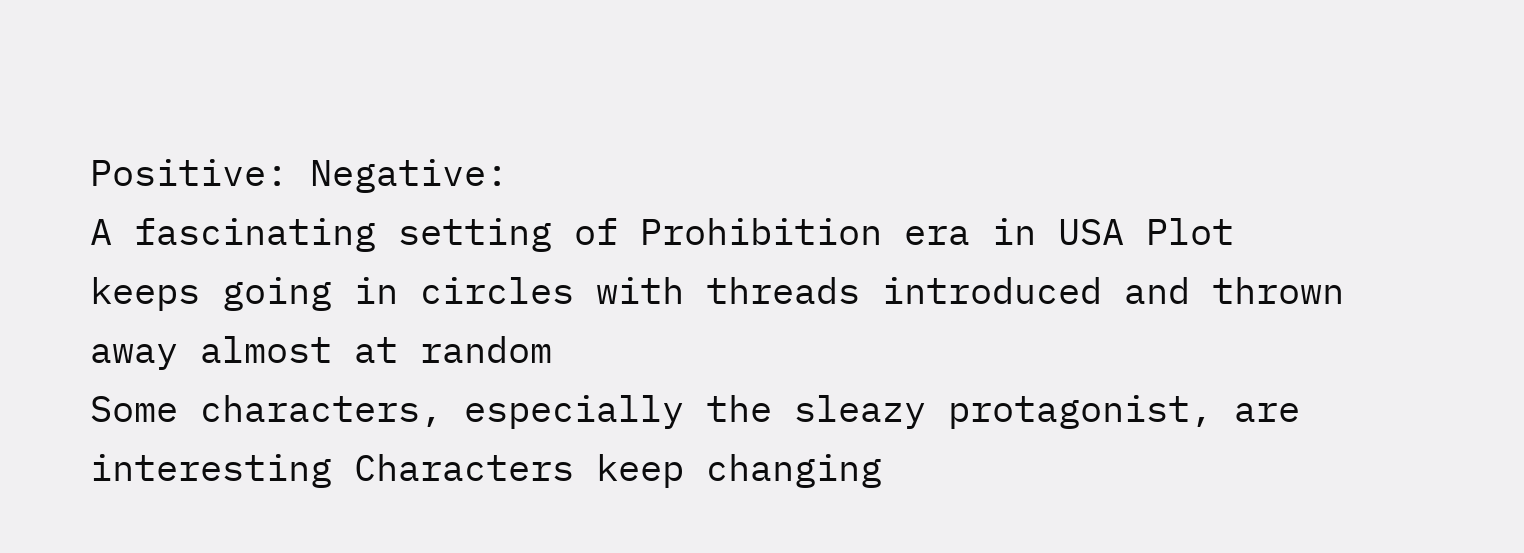Positive: Negative:
A fascinating setting of Prohibition era in USA Plot keeps going in circles with threads introduced and thrown away almost at random
Some characters, especially the sleazy protagonist, are interesting Characters keep changing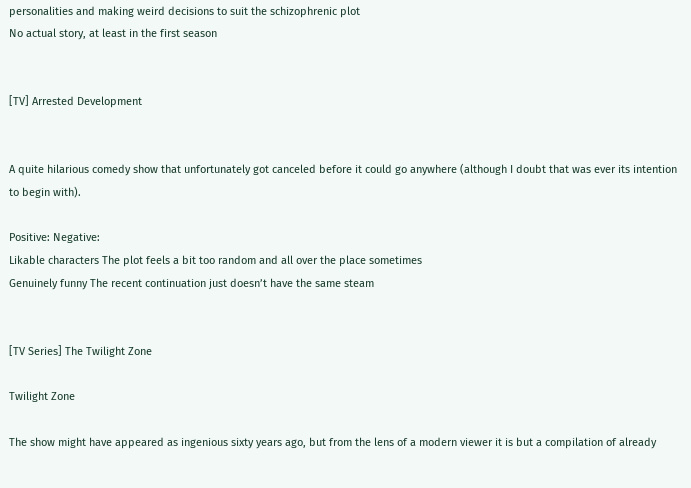personalities and making weird decisions to suit the schizophrenic plot
No actual story, at least in the first season


[TV] Arrested Development


A quite hilarious comedy show that unfortunately got canceled before it could go anywhere (although I doubt that was ever its intention to begin with).

Positive: Negative:
Likable characters The plot feels a bit too random and all over the place sometimes
Genuinely funny The recent continuation just doesn’t have the same steam


[TV Series] The Twilight Zone

Twilight Zone

The show might have appeared as ingenious sixty years ago, but from the lens of a modern viewer it is but a compilation of already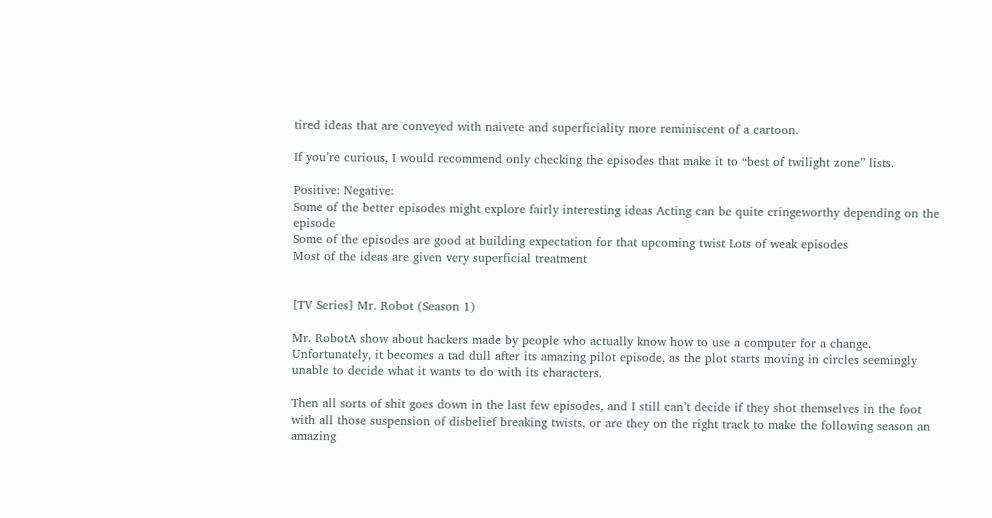tired ideas that are conveyed with naivete and superficiality more reminiscent of a cartoon.

If you’re curious, I would recommend only checking the episodes that make it to “best of twilight zone” lists.

Positive: Negative:
Some of the better episodes might explore fairly interesting ideas Acting can be quite cringeworthy depending on the episode
Some of the episodes are good at building expectation for that upcoming twist Lots of weak episodes
Most of the ideas are given very superficial treatment


[TV Series] Mr. Robot (Season 1)

Mr. RobotA show about hackers made by people who actually know how to use a computer for a change. Unfortunately, it becomes a tad dull after its amazing pilot episode, as the plot starts moving in circles seemingly unable to decide what it wants to do with its characters.

Then all sorts of shit goes down in the last few episodes, and I still can’t decide if they shot themselves in the foot with all those suspension of disbelief breaking twists, or are they on the right track to make the following season an amazing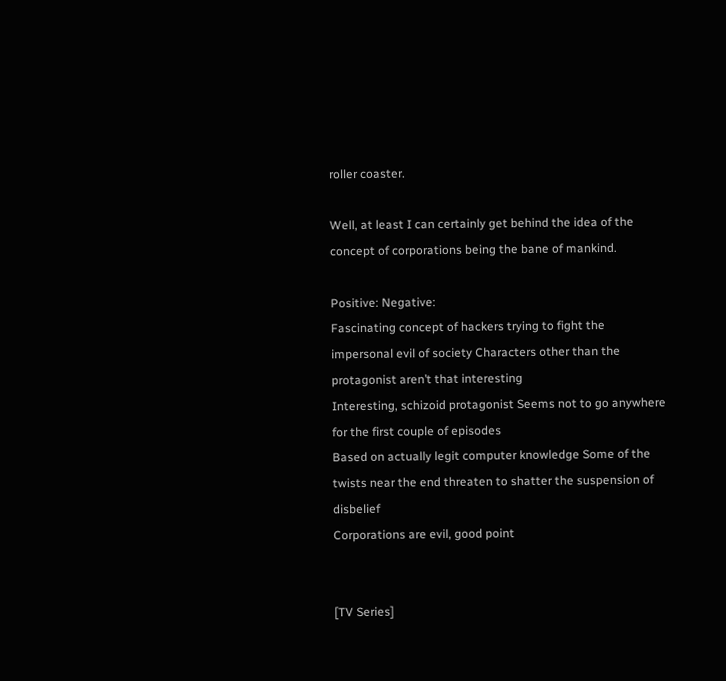roller coaster.

Well, at least I can certainly get behind the idea of the concept of corporations being the bane of mankind.

Positive: Negative:
Fascinating concept of hackers trying to fight the impersonal evil of society Characters other than the protagonist aren’t that interesting
Interesting, schizoid protagonist Seems not to go anywhere for the first couple of episodes
Based on actually legit computer knowledge Some of the twists near the end threaten to shatter the suspension of disbelief
Corporations are evil, good point


[TV Series]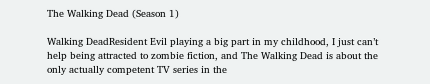The Walking Dead (Season 1)

Walking DeadResident Evil playing a big part in my childhood, I just can’t help being attracted to zombie fiction, and The Walking Dead is about the only actually competent TV series in the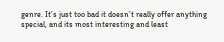genre. It’s just too bad it doesn’t really offer anything special, and its most interesting and least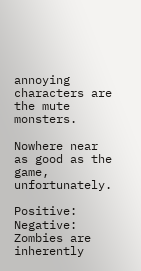annoying characters are the mute monsters.

Nowhere near as good as the game, unfortunately.

Positive: Negative:
Zombies are inherently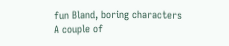fun Bland, boring characters
A couple of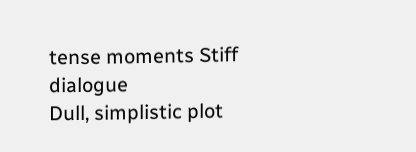tense moments Stiff dialogue
Dull, simplistic plot